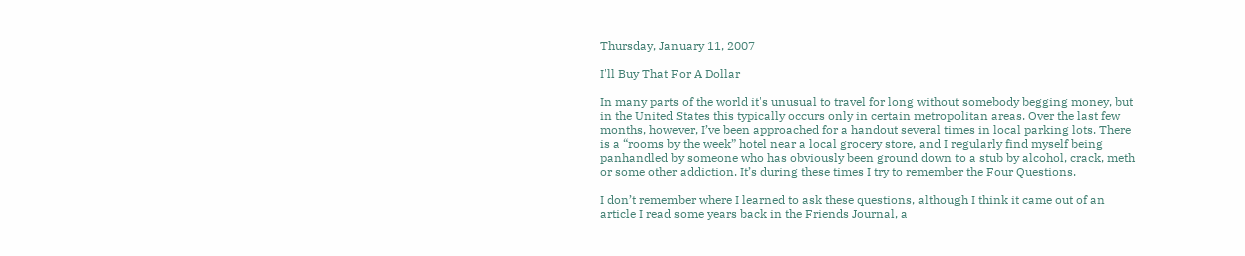Thursday, January 11, 2007

I'll Buy That For A Dollar

In many parts of the world it's unusual to travel for long without somebody begging money, but in the United States this typically occurs only in certain metropolitan areas. Over the last few months, however, I’ve been approached for a handout several times in local parking lots. There is a “rooms by the week” hotel near a local grocery store, and I regularly find myself being panhandled by someone who has obviously been ground down to a stub by alcohol, crack, meth or some other addiction. It’s during these times I try to remember the Four Questions.

I don’t remember where I learned to ask these questions, although I think it came out of an article I read some years back in the Friends Journal, a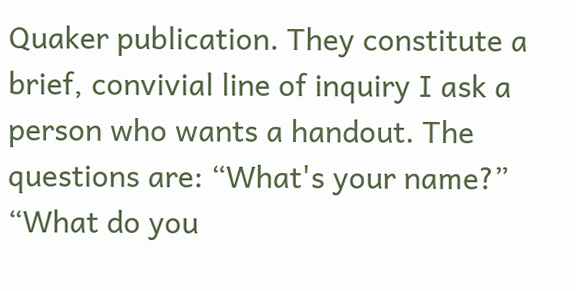Quaker publication. They constitute a brief, convivial line of inquiry I ask a person who wants a handout. The questions are: “What's your name?” “What do you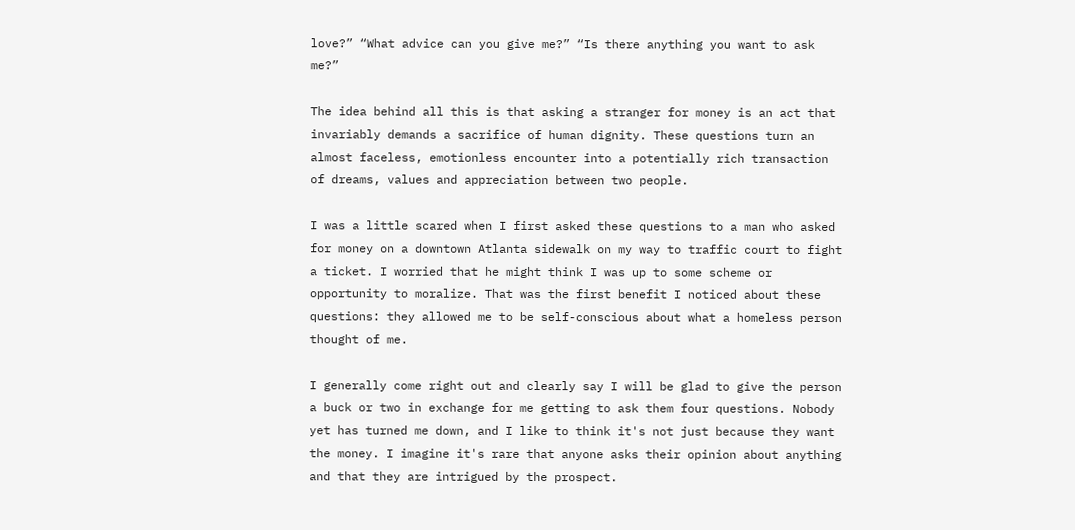love?” “What advice can you give me?” “Is there anything you want to ask me?”

The idea behind all this is that asking a stranger for money is an act that invariably demands a sacrifice of human dignity. These questions turn an almost faceless, emotionless encounter into a potentially rich transaction of dreams, values and appreciation between two people.

I was a little scared when I first asked these questions to a man who asked for money on a downtown Atlanta sidewalk on my way to traffic court to fight a ticket. I worried that he might think I was up to some scheme or opportunity to moralize. That was the first benefit I noticed about these questions: they allowed me to be self-conscious about what a homeless person thought of me.

I generally come right out and clearly say I will be glad to give the person a buck or two in exchange for me getting to ask them four questions. Nobody yet has turned me down, and I like to think it's not just because they want the money. I imagine it's rare that anyone asks their opinion about anything and that they are intrigued by the prospect.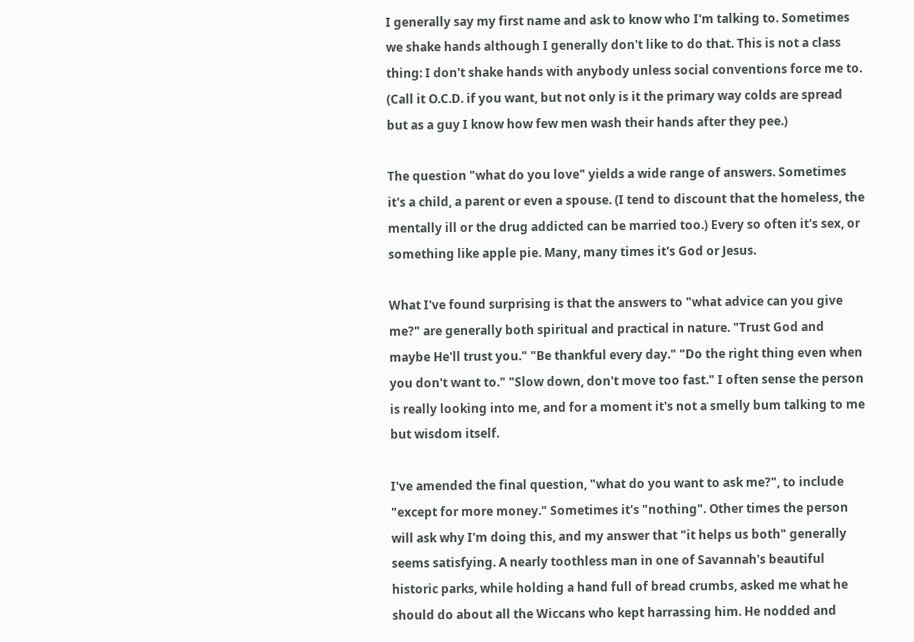I generally say my first name and ask to know who I'm talking to. Sometimes we shake hands although I generally don't like to do that. This is not a class thing: I don't shake hands with anybody unless social conventions force me to. (Call it O.C.D. if you want, but not only is it the primary way colds are spread but as a guy I know how few men wash their hands after they pee.)

The question "what do you love" yields a wide range of answers. Sometimes it's a child, a parent or even a spouse. (I tend to discount that the homeless, the mentally ill or the drug addicted can be married too.) Every so often it's sex, or something like apple pie. Many, many times it's God or Jesus.

What I've found surprising is that the answers to "what advice can you give me?" are generally both spiritual and practical in nature. "Trust God and maybe He'll trust you." "Be thankful every day." "Do the right thing even when you don't want to." "Slow down, don't move too fast." I often sense the person is really looking into me, and for a moment it's not a smelly bum talking to me but wisdom itself.

I've amended the final question, "what do you want to ask me?", to include "except for more money." Sometimes it's "nothing". Other times the person will ask why I'm doing this, and my answer that "it helps us both" generally seems satisfying. A nearly toothless man in one of Savannah's beautiful historic parks, while holding a hand full of bread crumbs, asked me what he should do about all the Wiccans who kept harrassing him. He nodded and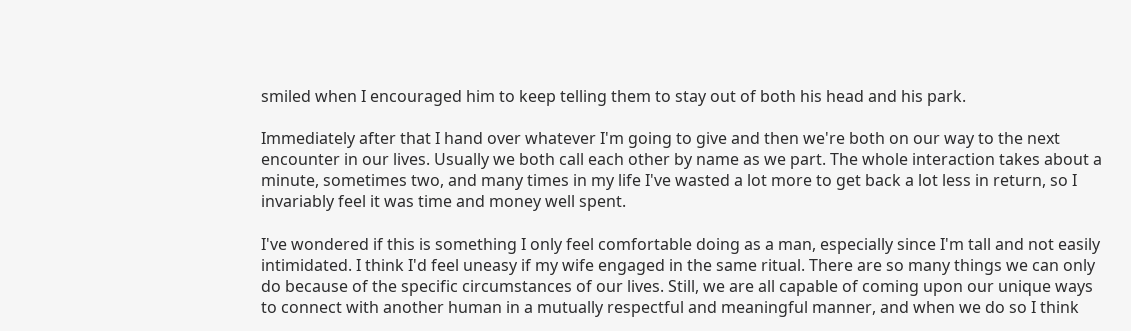smiled when I encouraged him to keep telling them to stay out of both his head and his park.

Immediately after that I hand over whatever I'm going to give and then we're both on our way to the next encounter in our lives. Usually we both call each other by name as we part. The whole interaction takes about a minute, sometimes two, and many times in my life I've wasted a lot more to get back a lot less in return, so I invariably feel it was time and money well spent.

I've wondered if this is something I only feel comfortable doing as a man, especially since I'm tall and not easily intimidated. I think I'd feel uneasy if my wife engaged in the same ritual. There are so many things we can only do because of the specific circumstances of our lives. Still, we are all capable of coming upon our unique ways to connect with another human in a mutually respectful and meaningful manner, and when we do so I think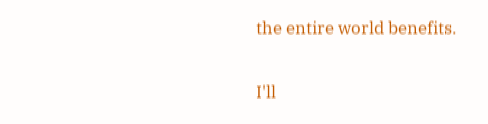the entire world benefits.

I'll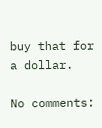buy that for a dollar.

No comments: